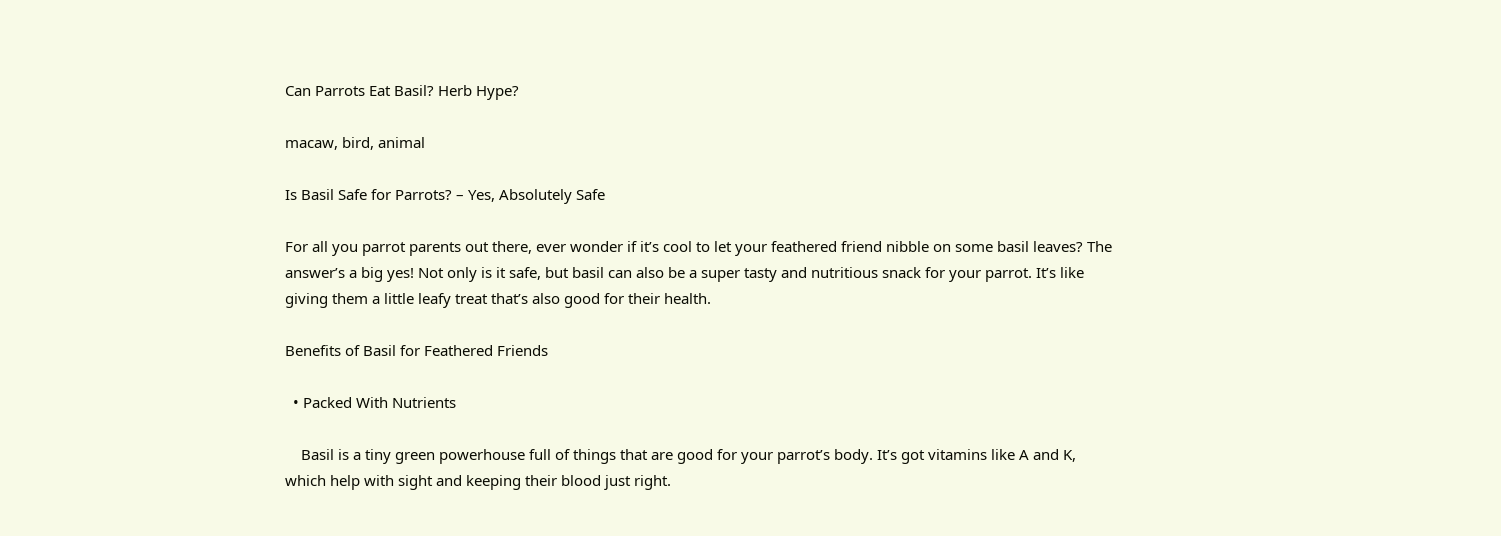Can Parrots Eat Basil? Herb Hype?

macaw, bird, animal

Is Basil Safe for Parrots? – Yes, Absolutely Safe

For all you parrot parents out there, ever wonder if it’s cool to let your feathered friend nibble on some basil leaves? The answer’s a big yes! Not only is it safe, but basil can also be a super tasty and nutritious snack for your parrot. It’s like giving them a little leafy treat that’s also good for their health.

Benefits of Basil for Feathered Friends

  • Packed With Nutrients

    Basil is a tiny green powerhouse full of things that are good for your parrot’s body. It’s got vitamins like A and K, which help with sight and keeping their blood just right.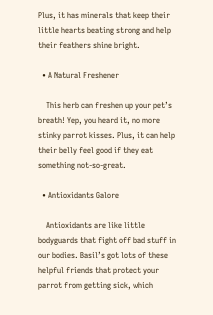Plus, it has minerals that keep their little hearts beating strong and help their feathers shine bright.

  • A Natural Freshener

    This herb can freshen up your pet’s breath! Yep, you heard it, no more stinky parrot kisses. Plus, it can help their belly feel good if they eat something not-so-great.

  • Antioxidants Galore

    Antioxidants are like little bodyguards that fight off bad stuff in our bodies. Basil’s got lots of these helpful friends that protect your parrot from getting sick, which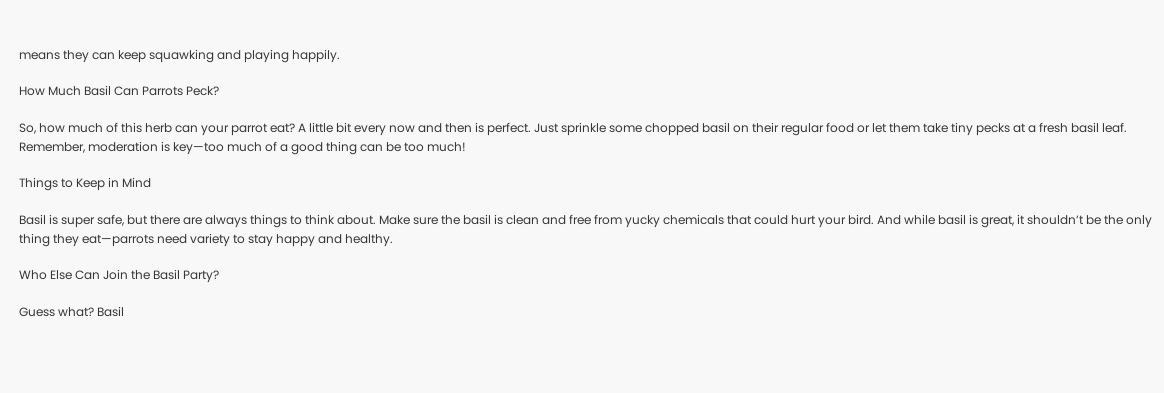means they can keep squawking and playing happily.

How Much Basil Can Parrots Peck?

So, how much of this herb can your parrot eat? A little bit every now and then is perfect. Just sprinkle some chopped basil on their regular food or let them take tiny pecks at a fresh basil leaf. Remember, moderation is key—too much of a good thing can be too much!

Things to Keep in Mind

Basil is super safe, but there are always things to think about. Make sure the basil is clean and free from yucky chemicals that could hurt your bird. And while basil is great, it shouldn’t be the only thing they eat—parrots need variety to stay happy and healthy.

Who Else Can Join the Basil Party?

Guess what? Basil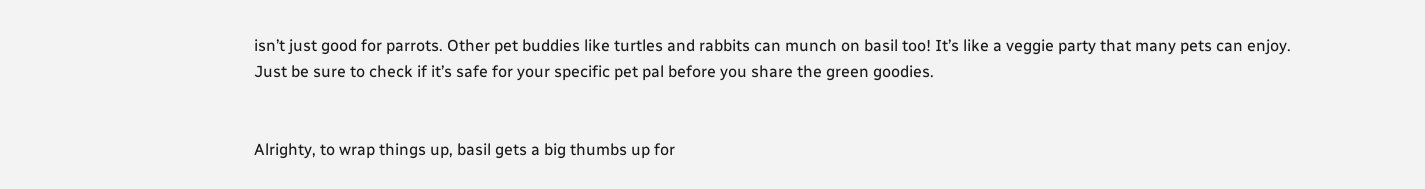isn’t just good for parrots. Other pet buddies like turtles and rabbits can munch on basil too! It’s like a veggie party that many pets can enjoy. Just be sure to check if it’s safe for your specific pet pal before you share the green goodies.


Alrighty, to wrap things up, basil gets a big thumbs up for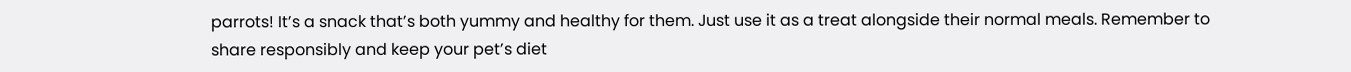parrots! It’s a snack that’s both yummy and healthy for them. Just use it as a treat alongside their normal meals. Remember to share responsibly and keep your pet’s diet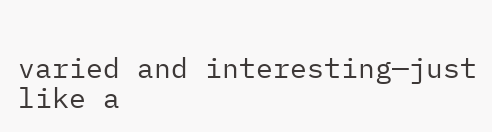varied and interesting—just like a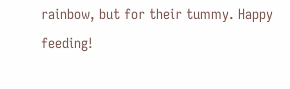rainbow, but for their tummy. Happy feeding!